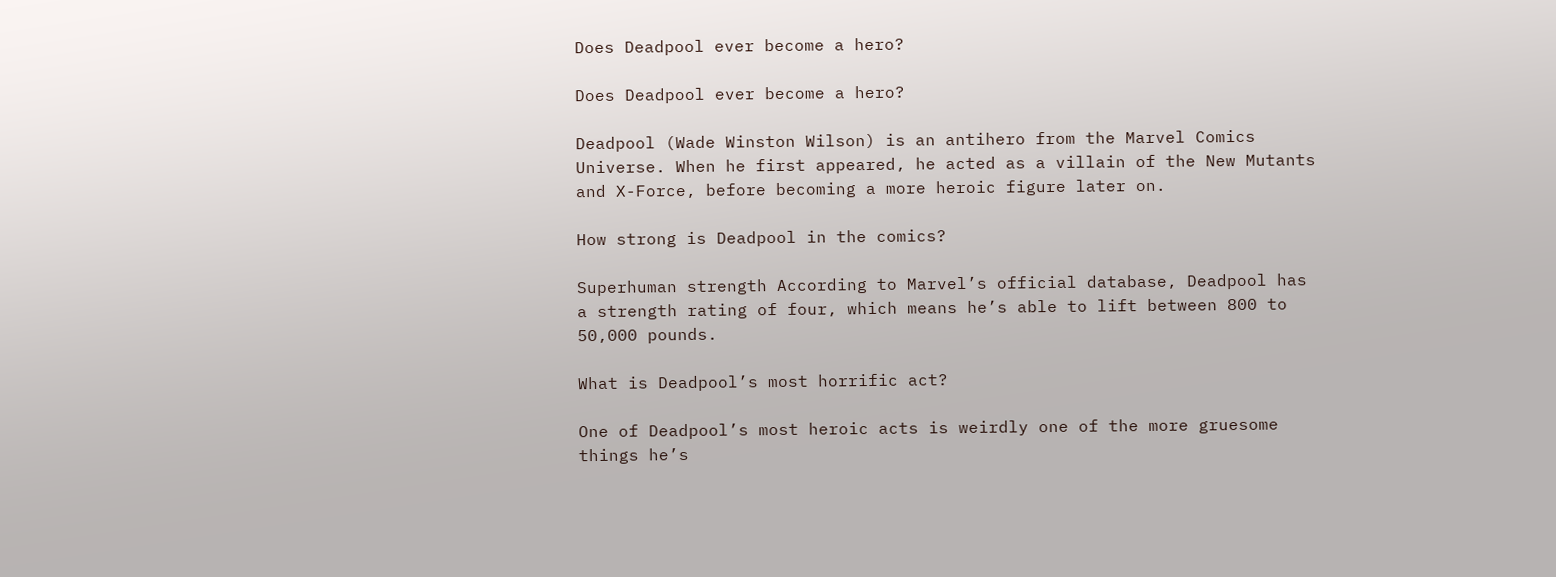Does Deadpool ever become a hero?

Does Deadpool ever become a hero?

Deadpool (Wade Winston Wilson) is an antihero from the Marvel Comics Universe. When he first appeared, he acted as a villain of the New Mutants and X-Force, before becoming a more heroic figure later on.

How strong is Deadpool in the comics?

Superhuman strength According to Marvel’s official database, Deadpool has a strength rating of four, which means he’s able to lift between 800 to 50,000 pounds.

What is Deadpool’s most horrific act?

One of Deadpool’s most heroic acts is weirdly one of the more gruesome things he’s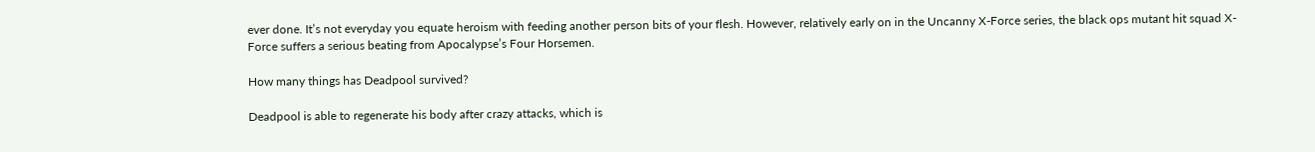ever done. It’s not everyday you equate heroism with feeding another person bits of your flesh. However, relatively early on in the Uncanny X-Force series, the black ops mutant hit squad X-Force suffers a serious beating from Apocalypse’s Four Horsemen.

How many things has Deadpool survived?

Deadpool is able to regenerate his body after crazy attacks, which is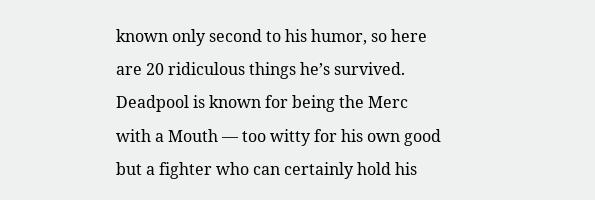known only second to his humor, so here are 20 ridiculous things he’s survived. Deadpool is known for being the Merc with a Mouth — too witty for his own good but a fighter who can certainly hold his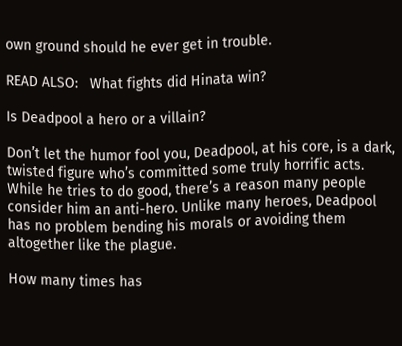own ground should he ever get in trouble.

READ ALSO:   What fights did Hinata win?

Is Deadpool a hero or a villain?

Don’t let the humor fool you, Deadpool, at his core, is a dark, twisted figure who’s committed some truly horrific acts. While he tries to do good, there’s a reason many people consider him an anti-hero. Unlike many heroes, Deadpool has no problem bending his morals or avoiding them altogether like the plague.

How many times has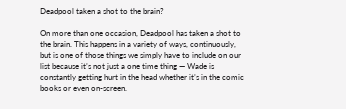Deadpool taken a shot to the brain?

On more than one occasion, Deadpool has taken a shot to the brain. This happens in a variety of ways, continuously, but is one of those things we simply have to include on our list because it’s not just a one time thing — Wade is constantly getting hurt in the head whether it’s in the comic books or even on-screen.